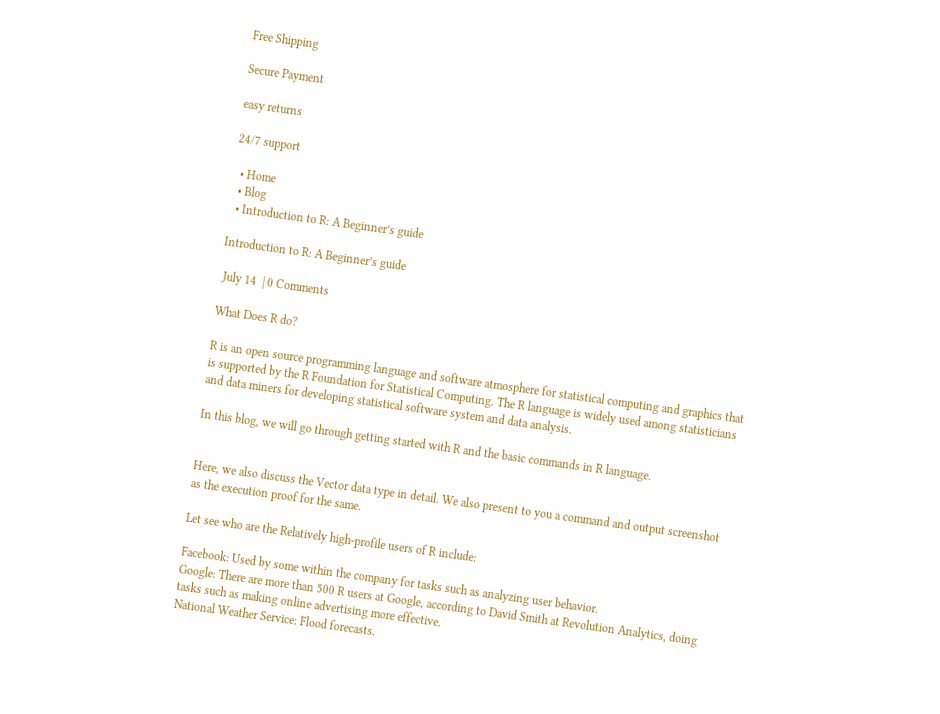Free Shipping

Secure Payment

easy returns

24/7 support

  • Home
  • Blog
  • Introduction to R: A Beginner’s guide

Introduction to R: A Beginner’s guide

 July 14  | 0 Comments

What Does R do?

R is an open source programming language and software atmosphere for statistical computing and graphics that is supported by the R Foundation for Statistical Computing. The R language is widely used among statisticians and data miners for developing statistical software system and data analysis.

In this blog, we will go through getting started with R and the basic commands in R language.


Here, we also discuss the Vector data type in detail. We also present to you a command and output screenshot as the execution proof for the same.

Let see who are the Relatively high-profile users of R include:

Facebook: Used by some within the company for tasks such as analyzing user behavior.
Google: There are more than 500 R users at Google, according to David Smith at Revolution Analytics, doing tasks such as making online advertising more effective.
National Weather Service: Flood forecasts.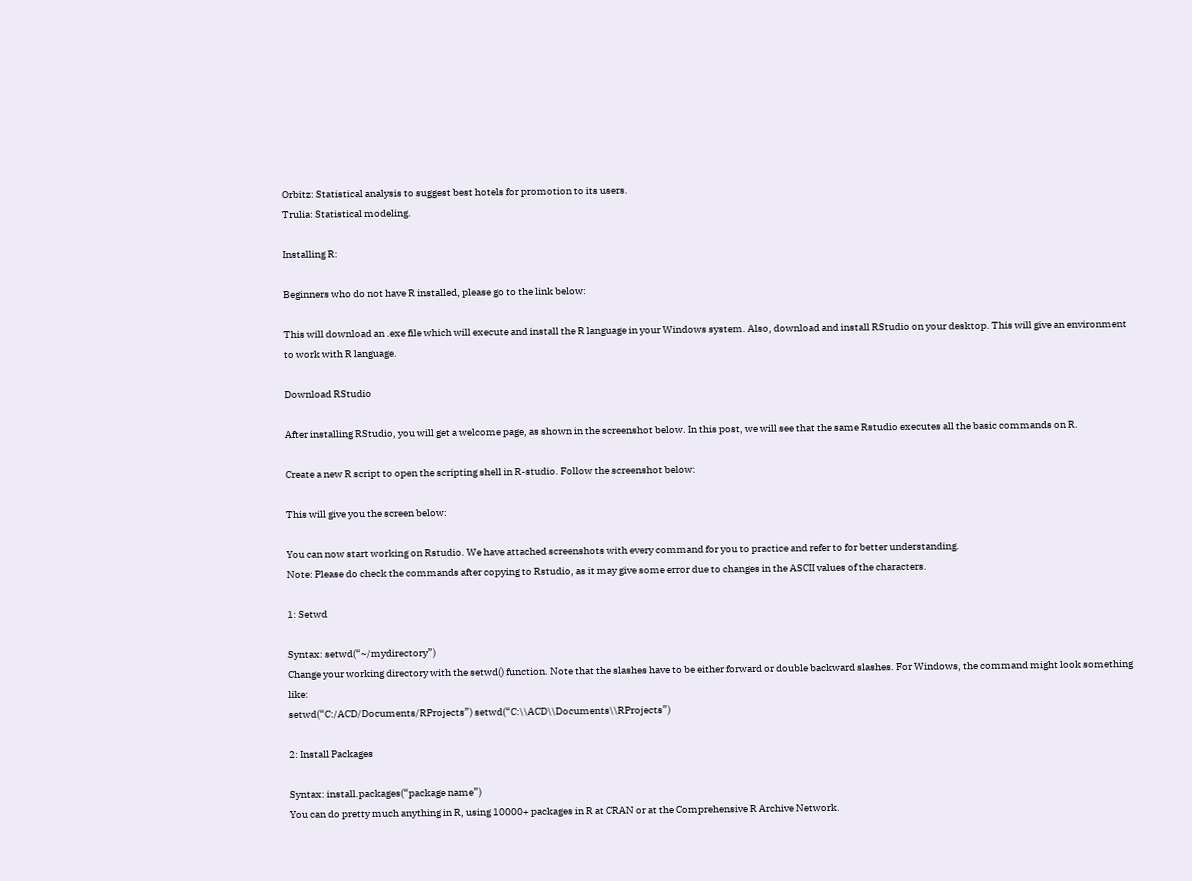Orbitz: Statistical analysis to suggest best hotels for promotion to its users.
Trulia: Statistical modeling.

Installing R:

Beginners who do not have R installed, please go to the link below:

This will download an .exe file which will execute and install the R language in your Windows system. Also, download and install RStudio on your desktop. This will give an environment to work with R language.

Download RStudio

After installing RStudio, you will get a welcome page, as shown in the screenshot below. In this post, we will see that the same Rstudio executes all the basic commands on R.

Create a new R script to open the scripting shell in R-studio. Follow the screenshot below:

This will give you the screen below:

You can now start working on Rstudio. We have attached screenshots with every command for you to practice and refer to for better understanding.
Note: Please do check the commands after copying to Rstudio, as it may give some error due to changes in the ASCII values of the characters.

1: Setwd

Syntax: setwd(“~/mydirectory”)
Change your working directory with the setwd() function. Note that the slashes have to be either forward or double backward slashes. For Windows, the command might look something like:
setwd(“C:/ACD/Documents/RProjects”) setwd(“C:\\ACD\\Documents\\RProjects”)

2: Install Packages

Syntax: install.packages(“package name”)
You can do pretty much anything in R, using 10000+ packages in R at CRAN or at the Comprehensive R Archive Network.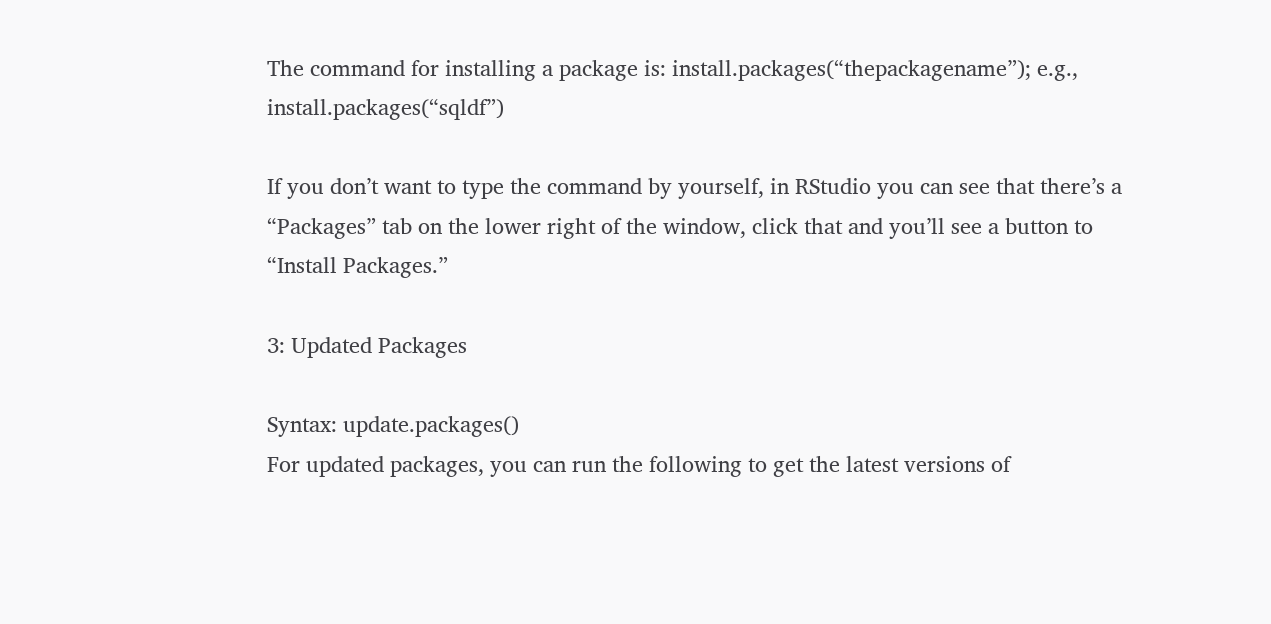The command for installing a package is: install.packages(“thepackagename”); e.g., install.packages(“sqldf”)

If you don’t want to type the command by yourself, in RStudio you can see that there’s a “Packages” tab on the lower right of the window, click that and you’ll see a button to “Install Packages.”

3: Updated Packages

Syntax: update.packages()
For updated packages, you can run the following to get the latest versions of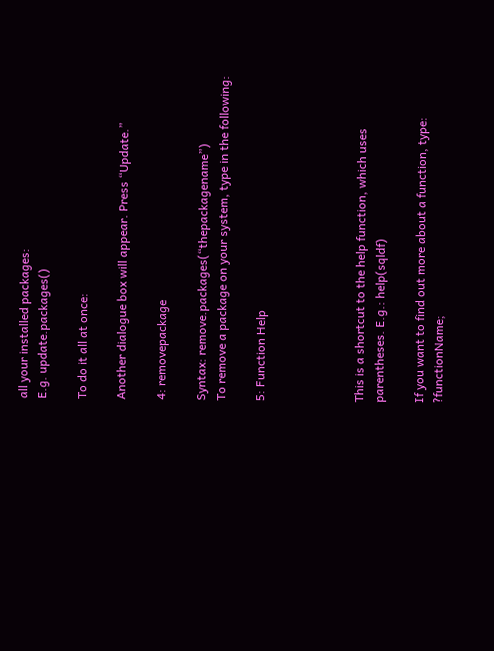all your installed packages:
E.g. update.packages()

To do it all at once:

Another dialogue box will appear. Press “Update.”

4: removepackage

Syntax: remove.packages(“thepackagename”)
To remove a package on your system, type in the following:

5: Function Help




This is a shortcut to the help function, which uses parentheses. E.g.: help(sqldf)

If you want to find out more about a function, type: ?functionName;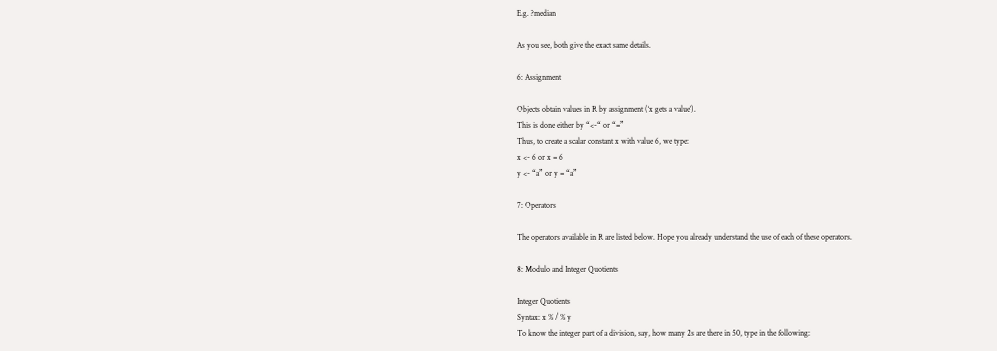E.g. ?median

As you see, both give the exact same details.

6: Assignment

Objects obtain values in R by assignment (‘x gets a value’).
This is done either by “<-“ or “=”
Thus, to create a scalar constant x with value 6, we type:
x <- 6 or x = 6
y <- “a” or y = “a”

7: Operators

The operators available in R are listed below. Hope you already understand the use of each of these operators.

8: Modulo and Integer Quotients

Integer Quotients
Syntax: x % / % y
To know the integer part of a division, say, how many 2s are there in 50, type in the following: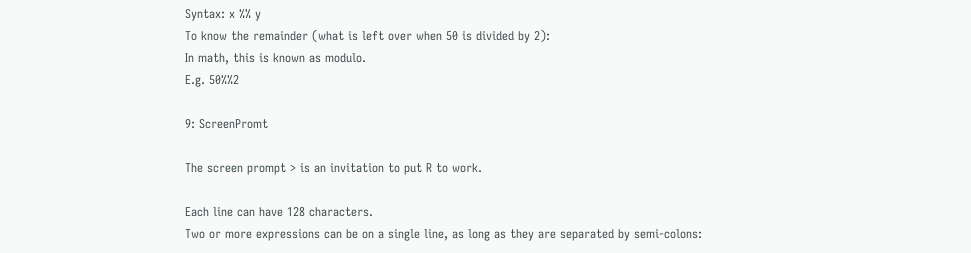Syntax: x %% y
To know the remainder (what is left over when 50 is divided by 2):
In math, this is known as modulo.
E.g. 50%%2

9: ScreenPromt

The screen prompt > is an invitation to put R to work.

Each line can have 128 characters.
Two or more expressions can be on a single line, as long as they are separated by semi-colons: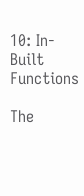10: In-Built Functions

The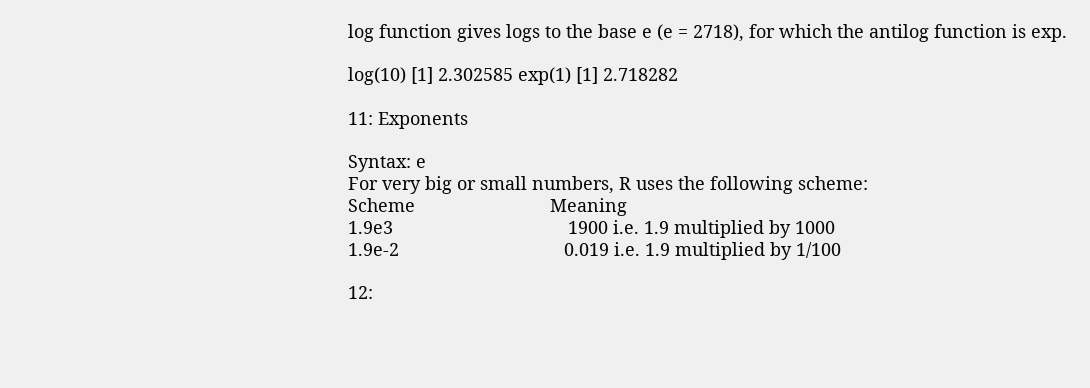log function gives logs to the base e (e = 2718), for which the antilog function is exp.

log(10) [1] 2.302585 exp(1) [1] 2.718282

11: Exponents

Syntax: e
For very big or small numbers, R uses the following scheme:
Scheme                           Meaning
1.9e3                                   1900 i.e. 1.9 multiplied by 1000
1.9e-2                                 0.019 i.e. 1.9 multiplied by 1/100

12: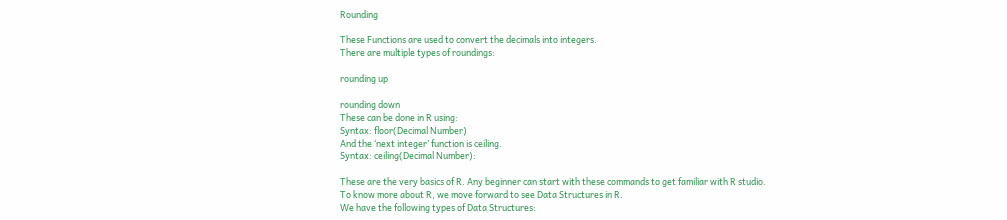Rounding

These Functions are used to convert the decimals into integers.
There are multiple types of roundings:

rounding up

rounding down
These can be done in R using:
Syntax: floor(Decimal Number)
And the ‘next integer’ function is ceiling.
Syntax: ceiling(Decimal Number):

These are the very basics of R. Any beginner can start with these commands to get familiar with R studio.
To know more about R, we move forward to see Data Structures in R.
We have the following types of Data Structures: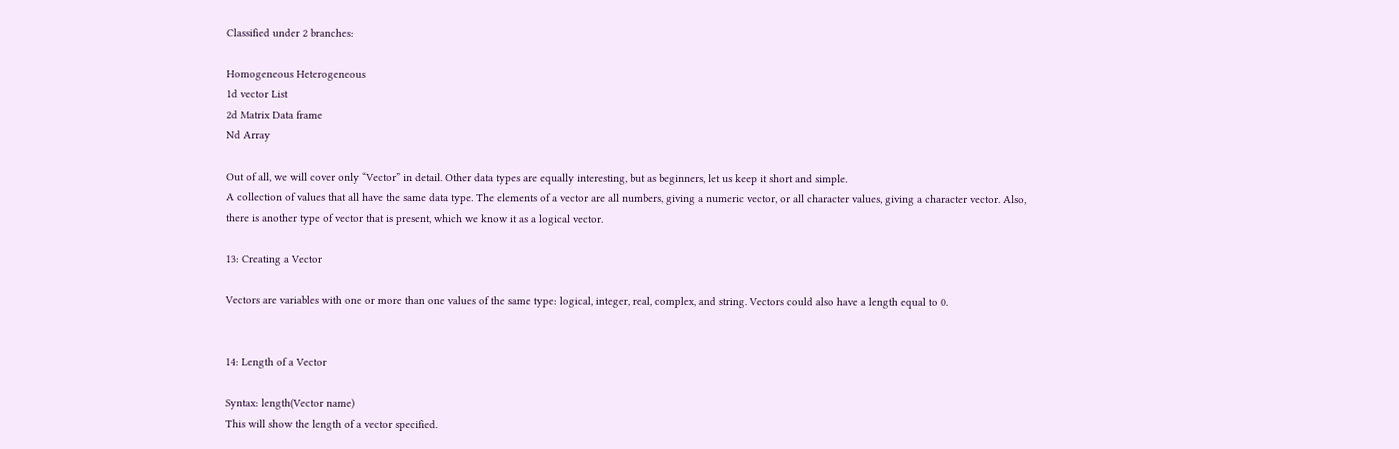Classified under 2 branches:

Homogeneous Heterogeneous
1d vector List
2d Matrix Data frame
Nd Array

Out of all, we will cover only “Vector” in detail. Other data types are equally interesting, but as beginners, let us keep it short and simple.
A collection of values that all have the same data type. The elements of a vector are all numbers, giving a numeric vector, or all character values, giving a character vector. Also, there is another type of vector that is present, which we know it as a logical vector.

13: Creating a Vector

Vectors are variables with one or more than one values of the same type: logical, integer, real, complex, and string. Vectors could also have a length equal to 0.


14: Length of a Vector

Syntax: length(Vector name)
This will show the length of a vector specified.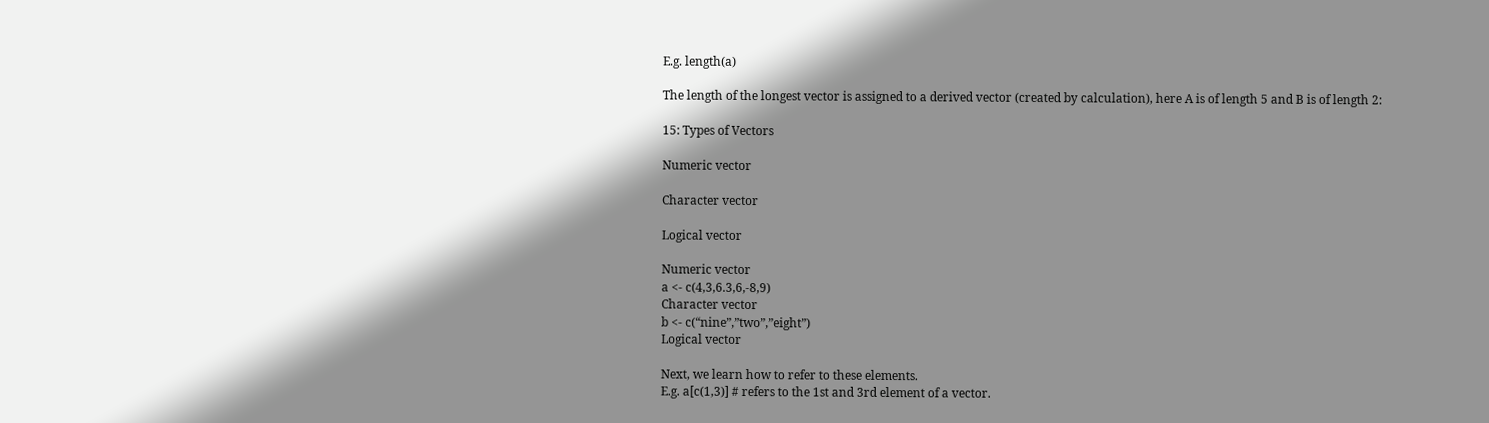E.g. length(a)

The length of the longest vector is assigned to a derived vector (created by calculation), here A is of length 5 and B is of length 2:

15: Types of Vectors

Numeric vector

Character vector

Logical vector

Numeric vector
a <- c(4,3,6.3,6,-8,9)
Character vector
b <- c(“nine”,”two”,”eight”)
Logical vector

Next, we learn how to refer to these elements.
E.g. a[c(1,3)] # refers to the 1st and 3rd element of a vector.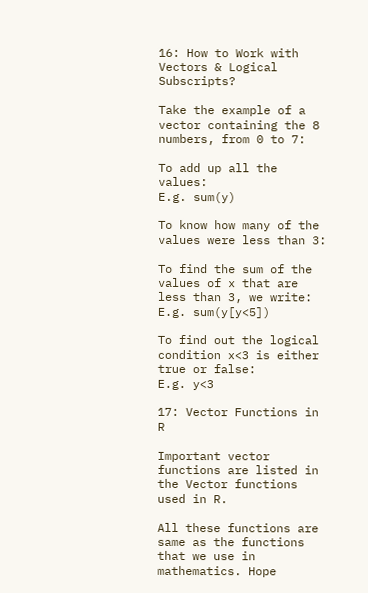16: How to Work with Vectors & Logical Subscripts?

Take the example of a vector containing the 8 numbers, from 0 to 7:

To add up all the values:
E.g. sum(y)

To know how many of the values were less than 3:

To find the sum of the values of x that are less than 3, we write:
E.g. sum(y[y<5])

To find out the logical condition x<3 is either true or false:
E.g. y<3

17: Vector Functions in R

Important vector functions are listed in the Vector functions used in R.

All these functions are same as the functions that we use in mathematics. Hope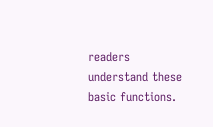readers understand these basic functions.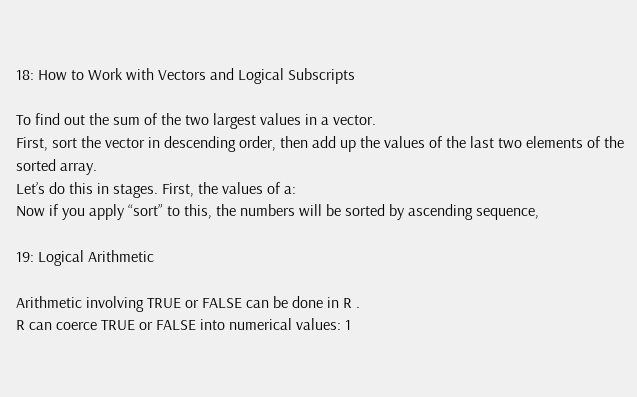18: How to Work with Vectors and Logical Subscripts

To find out the sum of the two largest values in a vector.
First, sort the vector in descending order, then add up the values of the last two elements of the sorted array.
Let’s do this in stages. First, the values of a:
Now if you apply “sort” to this, the numbers will be sorted by ascending sequence,

19: Logical Arithmetic

Arithmetic involving TRUE or FALSE can be done in R .
R can coerce TRUE or FALSE into numerical values: 1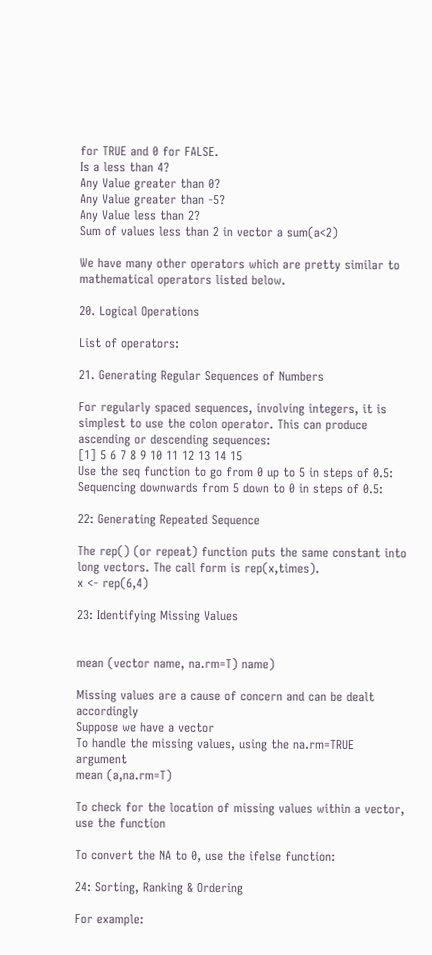for TRUE and 0 for FALSE.
Is a less than 4?
Any Value greater than 0?
Any Value greater than -5?
Any Value less than 2?
Sum of values less than 2 in vector a sum(a<2)

We have many other operators which are pretty similar to mathematical operators listed below.

20. Logical Operations

List of operators:

21. Generating Regular Sequences of Numbers

For regularly spaced sequences, involving integers, it is simplest to use the colon operator. This can produce ascending or descending sequences:
[1] 5 6 7 8 9 10 11 12 13 14 15
Use the seq function to go from 0 up to 5 in steps of 0.5:
Sequencing downwards from 5 down to 0 in steps of 0.5:

22: Generating Repeated Sequence

The rep() (or repeat) function puts the same constant into long vectors. The call form is rep(x,times).
x <- rep(6,4)

23: Identifying Missing Values


mean (vector name, na.rm=T) name)

Missing values are a cause of concern and can be dealt accordingly
Suppose we have a vector
To handle the missing values, using the na.rm=TRUE argument
mean (a,na.rm=T)

To check for the location of missing values within a vector, use the function

To convert the NA to 0, use the ifelse function:

24: Sorting, Ranking & Ordering

For example: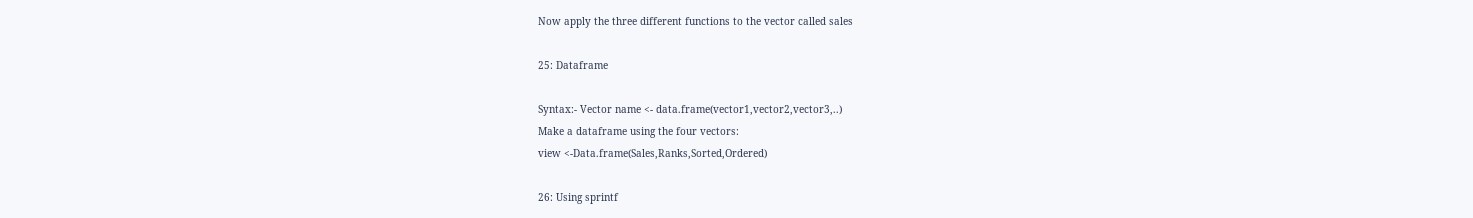Now apply the three different functions to the vector called sales

25: Dataframe

Syntax:- Vector name <- data.frame(vector1,vector2,vector3,..)
Make a dataframe using the four vectors:
view <-Data.frame(Sales,Ranks,Sorted,Ordered)

26: Using sprintf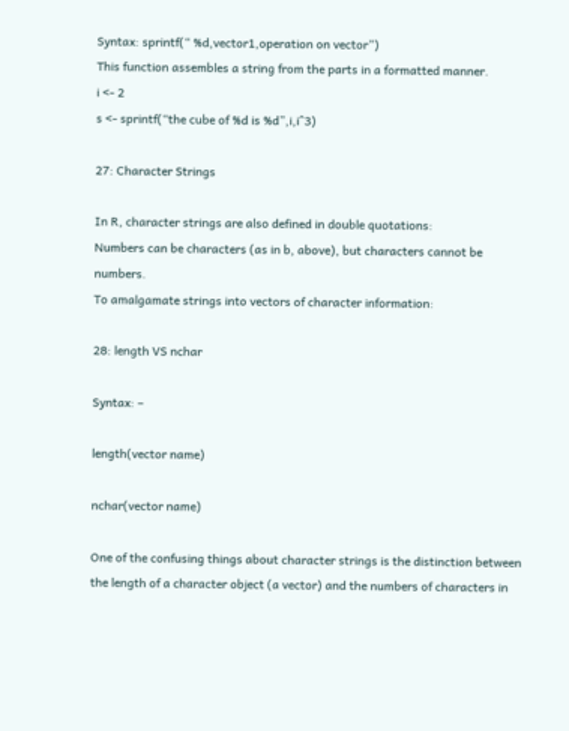Syntax: sprintf(“ %d,vector1,operation on vector”)
This function assembles a string from the parts in a formatted manner.
i <- 2
s <- sprintf(“the cube of %d is %d”,i,i^3)

27: Character Strings

In R, character strings are also defined in double quotations:
Numbers can be characters (as in b, above), but characters cannot be numbers.
To amalgamate strings into vectors of character information:

28: length VS nchar

Syntax: –

length(vector name)

nchar(vector name)

One of the confusing things about character strings is the distinction between the length of a character object (a vector) and the numbers of characters in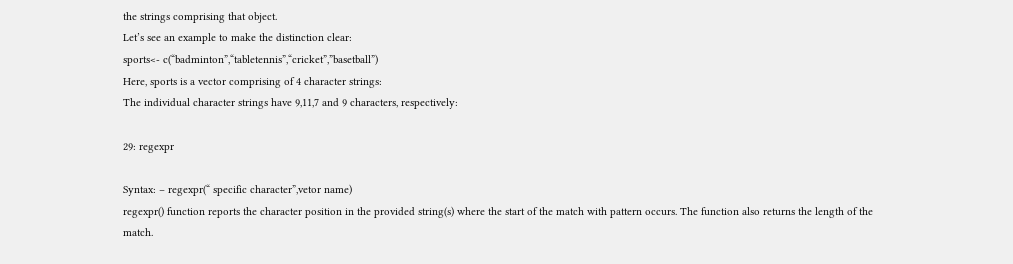the strings comprising that object.
Let’s see an example to make the distinction clear:
sports<- c(“badminton”,“tabletennis”,“cricket”,”basetball”)
Here, sports is a vector comprising of 4 character strings:
The individual character strings have 9,11,7 and 9 characters, respectively:

29: regexpr

Syntax: – regexpr(“ specific character”,vetor name)
regexpr() function reports the character position in the provided string(s) where the start of the match with pattern occurs. The function also returns the length of the match.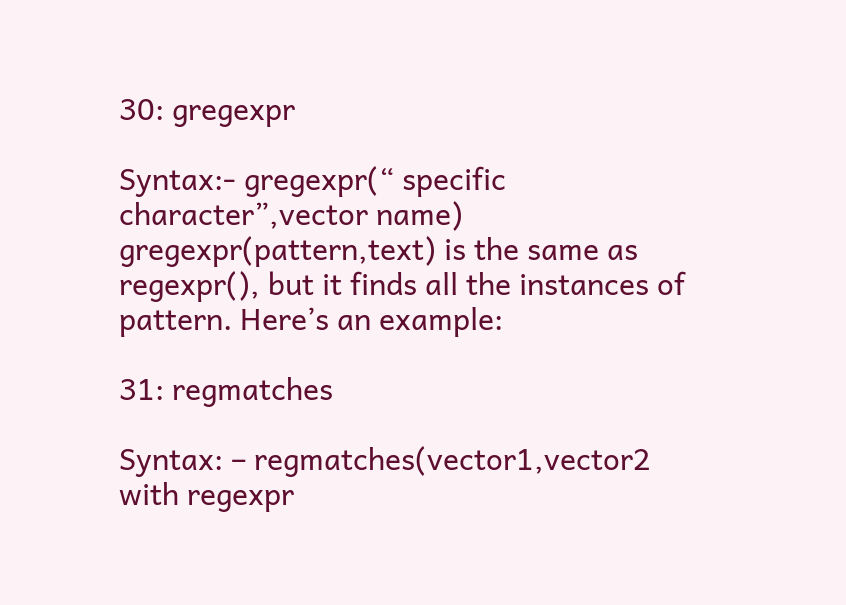30: gregexpr

Syntax:- gregexpr(“ specific character”,vector name)
gregexpr(pattern,text) is the same as regexpr(), but it finds all the instances of pattern. Here’s an example:

31: regmatches

Syntax: – regmatches(vector1,vector2 with regexpr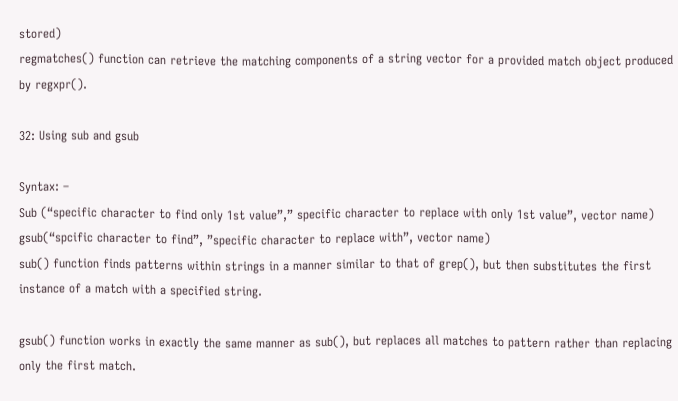stored)
regmatches() function can retrieve the matching components of a string vector for a provided match object produced by regxpr().

32: Using sub and gsub

Syntax: –
Sub (“specific character to find only 1st value”,” specific character to replace with only 1st value”, vector name)
gsub(“spcific character to find”, ”specific character to replace with”, vector name)
sub() function finds patterns within strings in a manner similar to that of grep(), but then substitutes the first instance of a match with a specified string.

gsub() function works in exactly the same manner as sub(), but replaces all matches to pattern rather than replacing only the first match.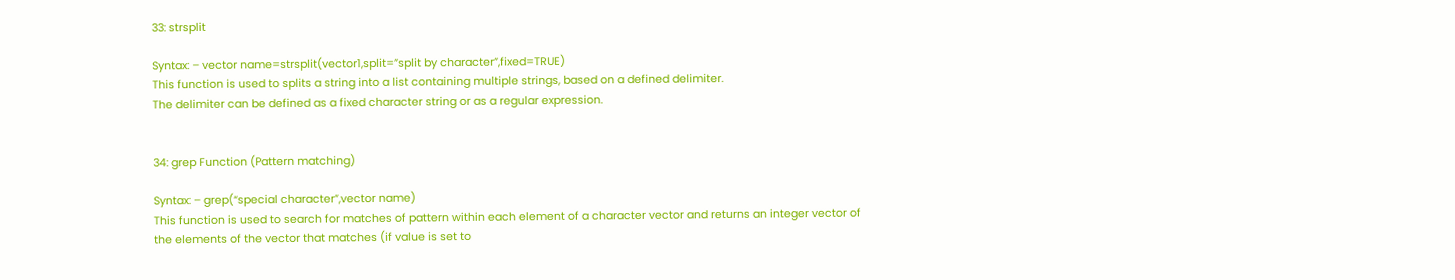33: strsplit

Syntax: – vector name=strsplit(vector1,split=”split by character”,fixed=TRUE)
This function is used to splits a string into a list containing multiple strings, based on a defined delimiter.
The delimiter can be defined as a fixed character string or as a regular expression.


34: grep Function (Pattern matching)

Syntax: – grep(“special character”,vector name)
This function is used to search for matches of pattern within each element of a character vector and returns an integer vector of the elements of the vector that matches (if value is set to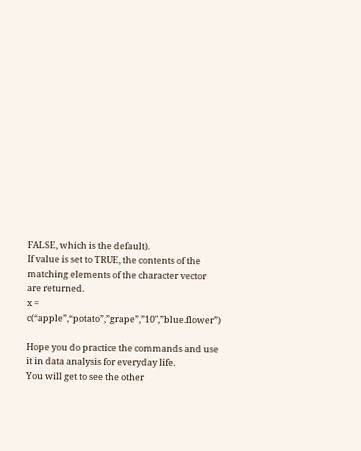FALSE, which is the default).
If value is set to TRUE, the contents of the matching elements of the character vector are returned.
x = c(“apple”,“potato”,”grape”,”10″,”blue.flower”)

Hope you do practice the commands and use it in data analysis for everyday life.
You will get to see the other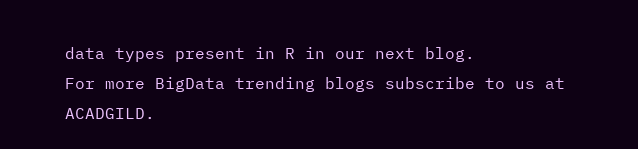data types present in R in our next blog.
For more BigData trending blogs subscribe to us at ACADGILD.